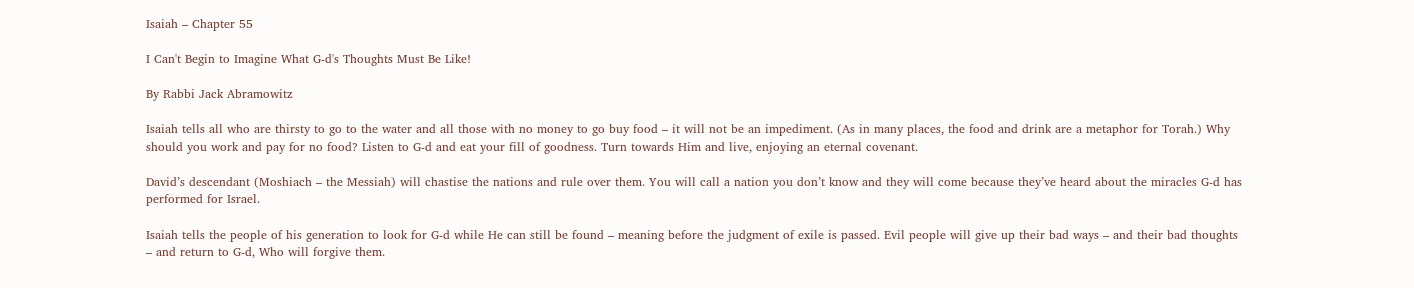Isaiah – Chapter 55

I Can't Begin to Imagine What G-d's Thoughts Must Be Like!

By Rabbi Jack Abramowitz

Isaiah tells all who are thirsty to go to the water and all those with no money to go buy food – it will not be an impediment. (As in many places, the food and drink are a metaphor for Torah.) Why should you work and pay for no food? Listen to G-d and eat your fill of goodness. Turn towards Him and live, enjoying an eternal covenant.

David’s descendant (Moshiach – the Messiah) will chastise the nations and rule over them. You will call a nation you don’t know and they will come because they’ve heard about the miracles G-d has performed for Israel.

Isaiah tells the people of his generation to look for G-d while He can still be found – meaning before the judgment of exile is passed. Evil people will give up their bad ways – and their bad thoughts – and return to G-d, Who will forgive them.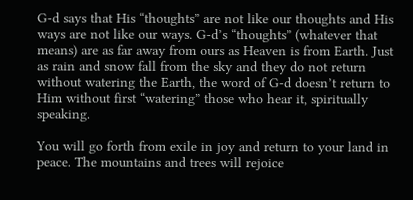G-d says that His “thoughts” are not like our thoughts and His ways are not like our ways. G-d’s “thoughts” (whatever that means) are as far away from ours as Heaven is from Earth. Just as rain and snow fall from the sky and they do not return without watering the Earth, the word of G-d doesn’t return to Him without first “watering” those who hear it, spiritually speaking.

You will go forth from exile in joy and return to your land in peace. The mountains and trees will rejoice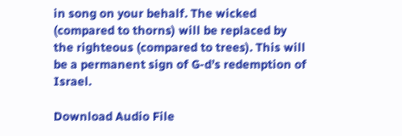in song on your behalf. The wicked (compared to thorns) will be replaced by the righteous (compared to trees). This will be a permanent sign of G-d’s redemption of Israel.

Download Audio File